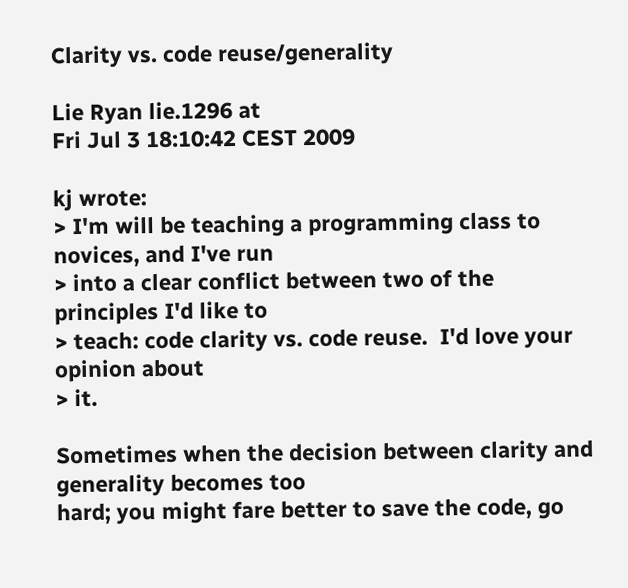Clarity vs. code reuse/generality

Lie Ryan lie.1296 at
Fri Jul 3 18:10:42 CEST 2009

kj wrote:
> I'm will be teaching a programming class to novices, and I've run
> into a clear conflict between two of the principles I'd like to
> teach: code clarity vs. code reuse.  I'd love your opinion about
> it.

Sometimes when the decision between clarity and generality becomes too
hard; you might fare better to save the code, go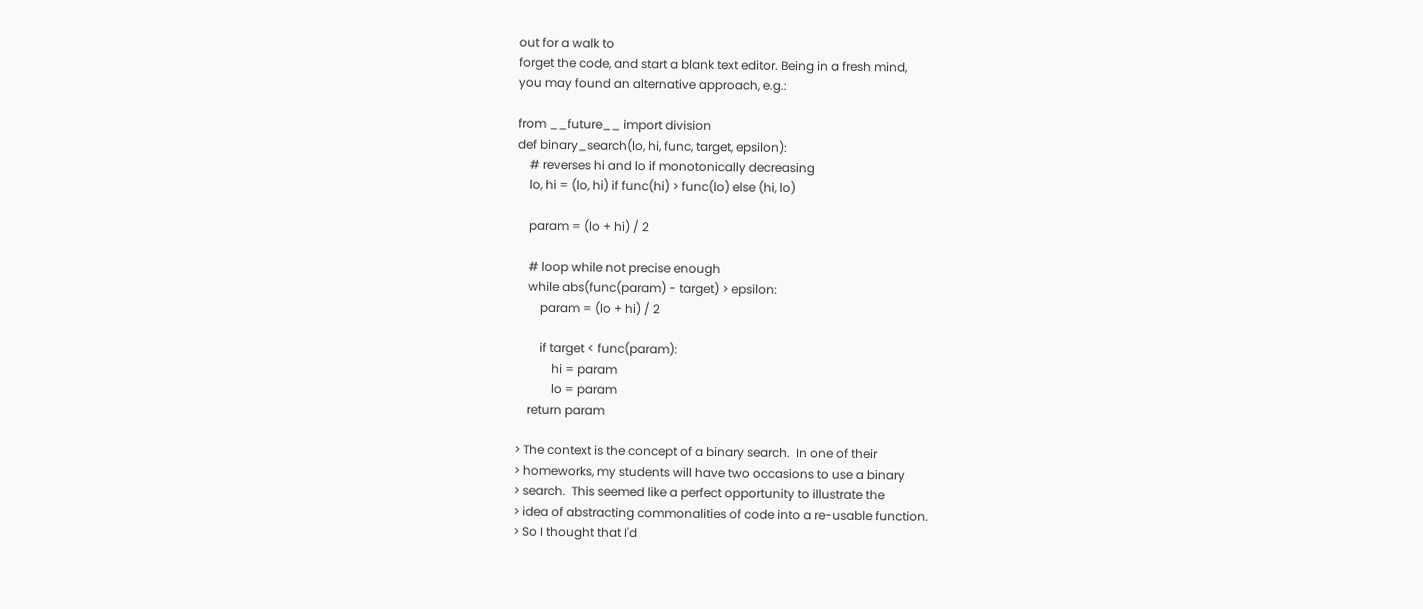out for a walk to
forget the code, and start a blank text editor. Being in a fresh mind,
you may found an alternative approach, e.g.:

from __future__ import division
def binary_search(lo, hi, func, target, epsilon):
    # reverses hi and lo if monotonically decreasing
    lo, hi = (lo, hi) if func(hi) > func(lo) else (hi, lo)

    param = (lo + hi) / 2

    # loop while not precise enough
    while abs(func(param) - target) > epsilon:
        param = (lo + hi) / 2

        if target < func(param):
            hi = param
            lo = param
    return param

> The context is the concept of a binary search.  In one of their
> homeworks, my students will have two occasions to use a binary
> search.  This seemed like a perfect opportunity to illustrate the
> idea of abstracting commonalities of code into a re-usable function.
> So I thought that I'd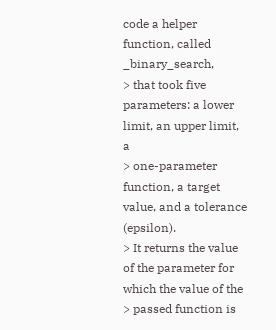code a helper function, called _binary_search,
> that took five parameters: a lower limit, an upper limit, a
> one-parameter function, a target value, and a tolerance (epsilon).
> It returns the value of the parameter for which the value of the
> passed function is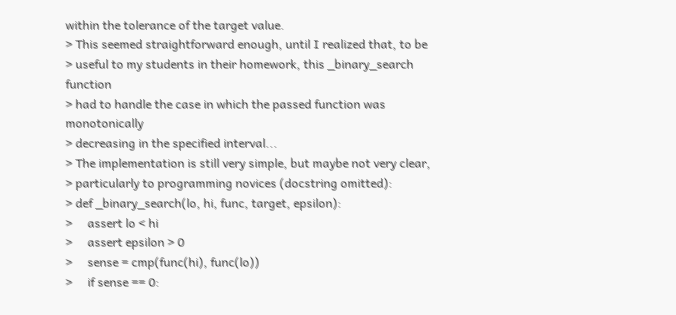within the tolerance of the target value.
> This seemed straightforward enough, until I realized that, to be
> useful to my students in their homework, this _binary_search function
> had to handle the case in which the passed function was monotonically
> decreasing in the specified interval...
> The implementation is still very simple, but maybe not very clear,
> particularly to programming novices (docstring omitted):
> def _binary_search(lo, hi, func, target, epsilon):
>     assert lo < hi
>     assert epsilon > 0
>     sense = cmp(func(hi), func(lo))
>     if sense == 0: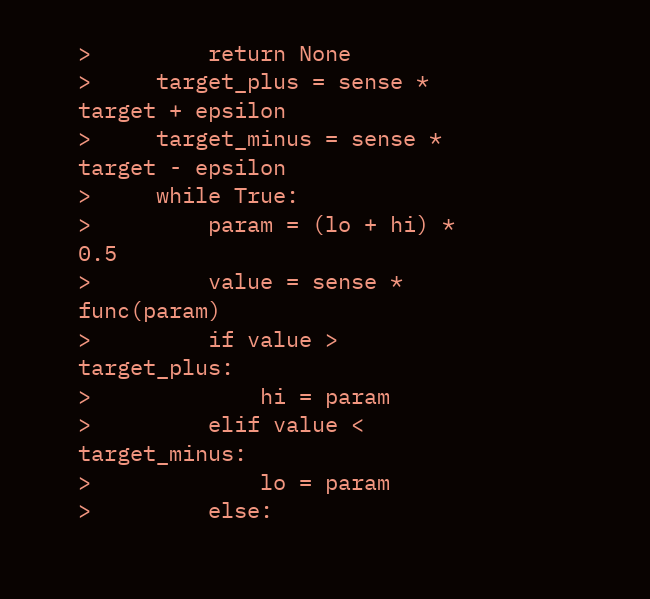>         return None
>     target_plus = sense * target + epsilon
>     target_minus = sense * target - epsilon
>     while True:
>         param = (lo + hi) * 0.5
>         value = sense * func(param)
>         if value > target_plus:
>             hi = param
>         elif value < target_minus:
>             lo = param
>         else: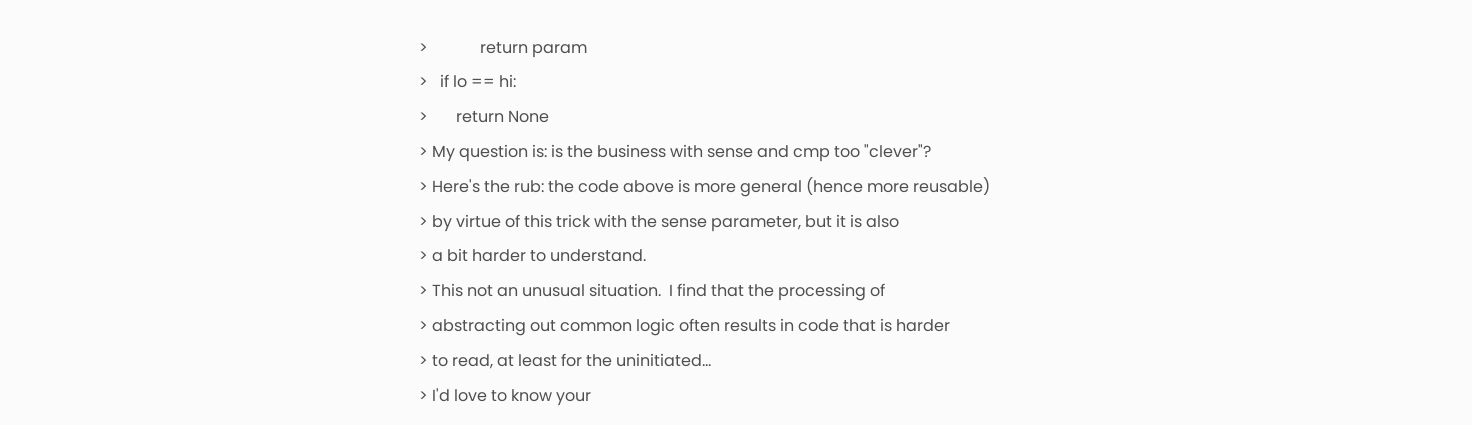>             return param
>   if lo == hi:
>       return None
> My question is: is the business with sense and cmp too "clever"?
> Here's the rub: the code above is more general (hence more reusable)
> by virtue of this trick with the sense parameter, but it is also
> a bit harder to understand.
> This not an unusual situation.  I find that the processing of
> abstracting out common logic often results in code that is harder
> to read, at least for the uninitiated...
> I'd love to know your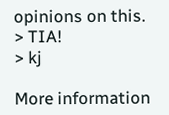opinions on this.
> TIA!
> kj

More information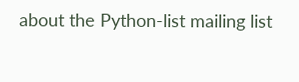about the Python-list mailing list